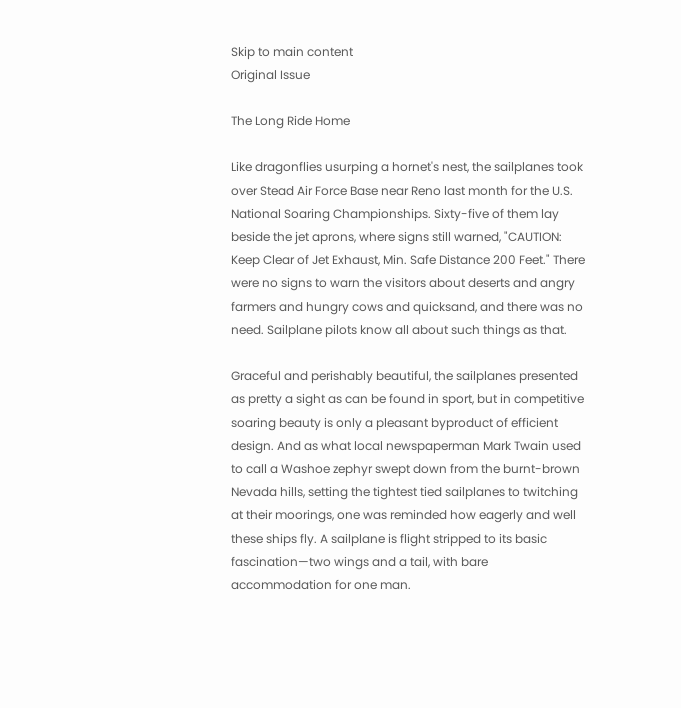Skip to main content
Original Issue

The Long Ride Home

Like dragonflies usurping a hornet's nest, the sailplanes took over Stead Air Force Base near Reno last month for the U.S. National Soaring Championships. Sixty-five of them lay beside the jet aprons, where signs still warned, "CAUTION: Keep Clear of Jet Exhaust, Min. Safe Distance 200 Feet." There were no signs to warn the visitors about deserts and angry farmers and hungry cows and quicksand, and there was no need. Sailplane pilots know all about such things as that.

Graceful and perishably beautiful, the sailplanes presented as pretty a sight as can be found in sport, but in competitive soaring beauty is only a pleasant byproduct of efficient design. And as what local newspaperman Mark Twain used to call a Washoe zephyr swept down from the burnt-brown Nevada hills, setting the tightest tied sailplanes to twitching at their moorings, one was reminded how eagerly and well these ships fly. A sailplane is flight stripped to its basic fascination—two wings and a tail, with bare accommodation for one man.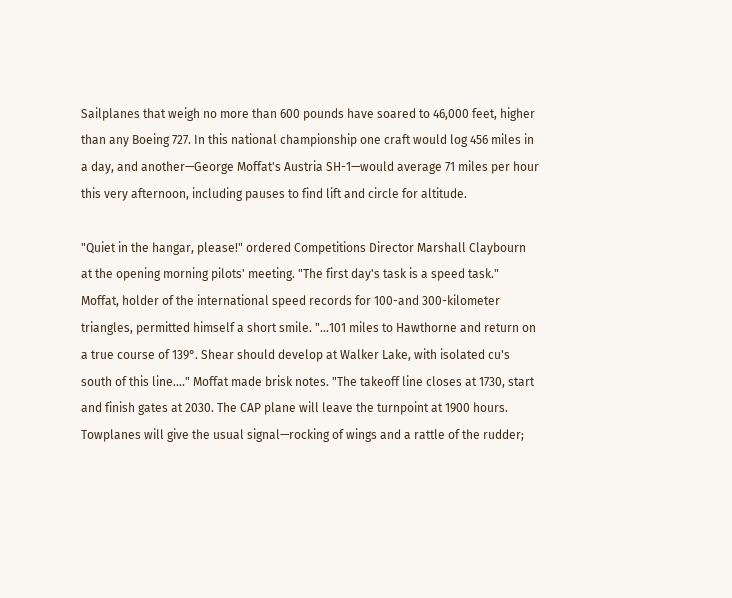Sailplanes that weigh no more than 600 pounds have soared to 46,000 feet, higher than any Boeing 727. In this national championship one craft would log 456 miles in a day, and another—George Moffat's Austria SH-1—would average 71 miles per hour this very afternoon, including pauses to find lift and circle for altitude.

"Quiet in the hangar, please!" ordered Competitions Director Marshall Claybourn at the opening morning pilots' meeting. "The first day's task is a speed task." Moffat, holder of the international speed records for 100-and 300-kilometer triangles, permitted himself a short smile. "...101 miles to Hawthorne and return on a true course of 139°. Shear should develop at Walker Lake, with isolated cu's south of this line...." Moffat made brisk notes. "The takeoff line closes at 1730, start and finish gates at 2030. The CAP plane will leave the turnpoint at 1900 hours. Towplanes will give the usual signal—rocking of wings and a rattle of the rudder;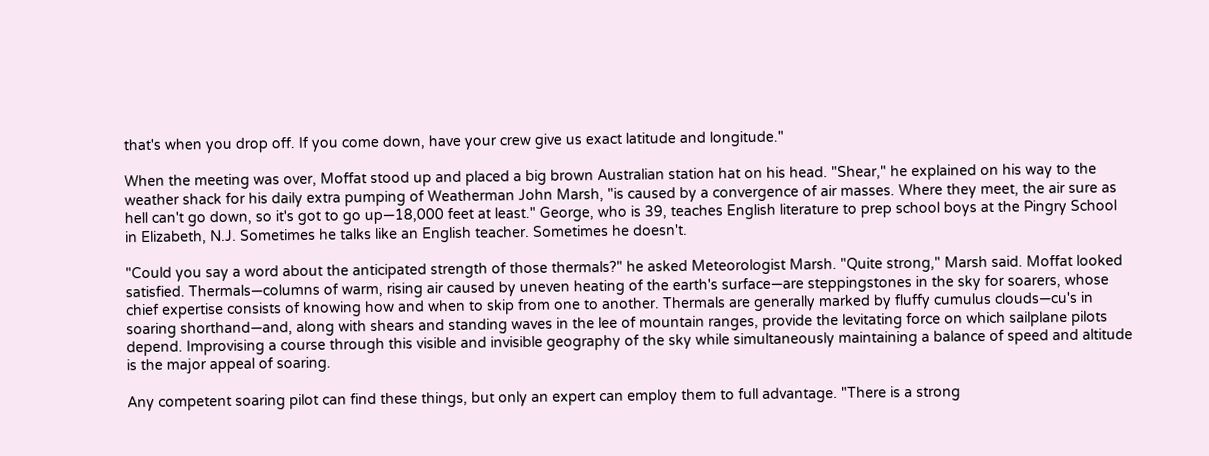that's when you drop off. If you come down, have your crew give us exact latitude and longitude."

When the meeting was over, Moffat stood up and placed a big brown Australian station hat on his head. "Shear," he explained on his way to the weather shack for his daily extra pumping of Weatherman John Marsh, "is caused by a convergence of air masses. Where they meet, the air sure as hell can't go down, so it's got to go up—18,000 feet at least." George, who is 39, teaches English literature to prep school boys at the Pingry School in Elizabeth, N.J. Sometimes he talks like an English teacher. Sometimes he doesn't.

"Could you say a word about the anticipated strength of those thermals?" he asked Meteorologist Marsh. "Quite strong," Marsh said. Moffat looked satisfied. Thermals—columns of warm, rising air caused by uneven heating of the earth's surface—are steppingstones in the sky for soarers, whose chief expertise consists of knowing how and when to skip from one to another. Thermals are generally marked by fluffy cumulus clouds—cu's in soaring shorthand—and, along with shears and standing waves in the lee of mountain ranges, provide the levitating force on which sailplane pilots depend. Improvising a course through this visible and invisible geography of the sky while simultaneously maintaining a balance of speed and altitude is the major appeal of soaring.

Any competent soaring pilot can find these things, but only an expert can employ them to full advantage. "There is a strong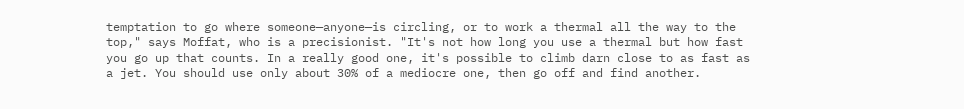temptation to go where someone—anyone—is circling, or to work a thermal all the way to the top," says Moffat, who is a precisionist. "It's not how long you use a thermal but how fast you go up that counts. In a really good one, it's possible to climb darn close to as fast as a jet. You should use only about 30% of a mediocre one, then go off and find another.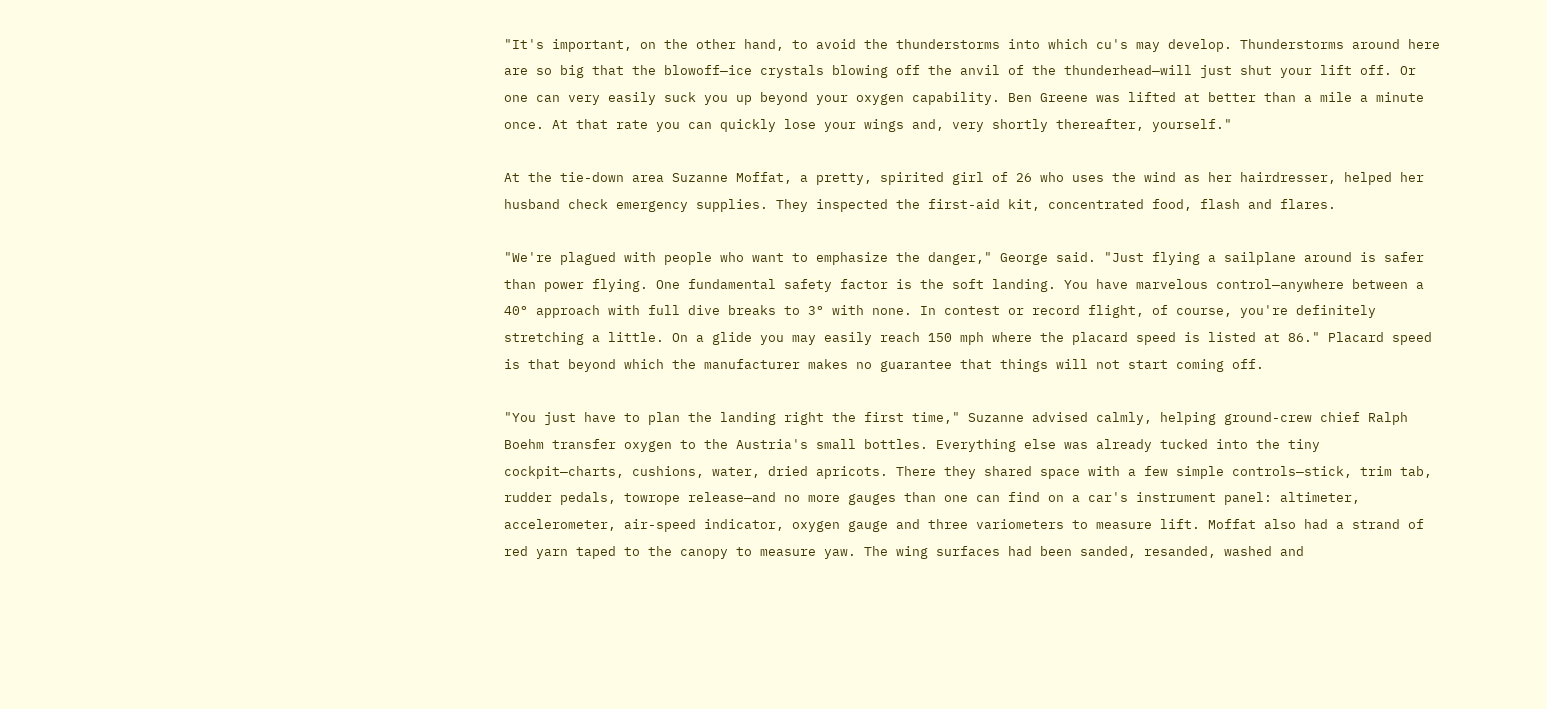"It's important, on the other hand, to avoid the thunderstorms into which cu's may develop. Thunderstorms around here are so big that the blowoff—ice crystals blowing off the anvil of the thunderhead—will just shut your lift off. Or one can very easily suck you up beyond your oxygen capability. Ben Greene was lifted at better than a mile a minute once. At that rate you can quickly lose your wings and, very shortly thereafter, yourself."

At the tie-down area Suzanne Moffat, a pretty, spirited girl of 26 who uses the wind as her hairdresser, helped her husband check emergency supplies. They inspected the first-aid kit, concentrated food, flash and flares.

"We're plagued with people who want to emphasize the danger," George said. "Just flying a sailplane around is safer than power flying. One fundamental safety factor is the soft landing. You have marvelous control—anywhere between a 40° approach with full dive breaks to 3° with none. In contest or record flight, of course, you're definitely stretching a little. On a glide you may easily reach 150 mph where the placard speed is listed at 86." Placard speed is that beyond which the manufacturer makes no guarantee that things will not start coming off.

"You just have to plan the landing right the first time," Suzanne advised calmly, helping ground-crew chief Ralph Boehm transfer oxygen to the Austria's small bottles. Everything else was already tucked into the tiny cockpit—charts, cushions, water, dried apricots. There they shared space with a few simple controls—stick, trim tab, rudder pedals, towrope release—and no more gauges than one can find on a car's instrument panel: altimeter, accelerometer, air-speed indicator, oxygen gauge and three variometers to measure lift. Moffat also had a strand of red yarn taped to the canopy to measure yaw. The wing surfaces had been sanded, resanded, washed and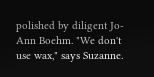polished by diligent Jo-Ann Boehm. "We don't use wax," says Suzanne.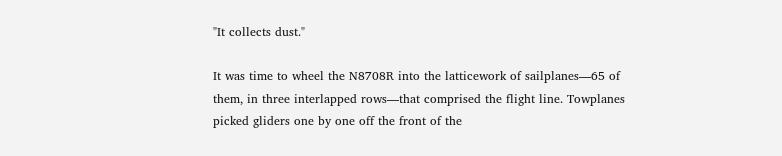"It collects dust."

It was time to wheel the N8708R into the latticework of sailplanes—65 of them, in three interlapped rows—that comprised the flight line. Towplanes picked gliders one by one off the front of the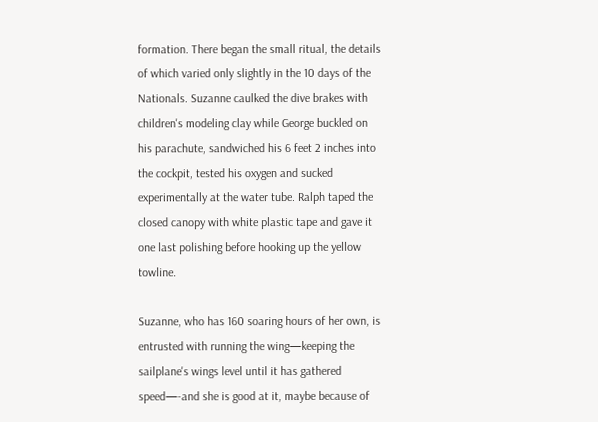formation. There began the small ritual, the details of which varied only slightly in the 10 days of the Nationals. Suzanne caulked the dive brakes with children's modeling clay while George buckled on his parachute, sandwiched his 6 feet 2 inches into the cockpit, tested his oxygen and sucked experimentally at the water tube. Ralph taped the closed canopy with white plastic tape and gave it one last polishing before hooking up the yellow towline.

Suzanne, who has 160 soaring hours of her own, is entrusted with running the wing—keeping the sailplane's wings level until it has gathered speed—-and she is good at it, maybe because of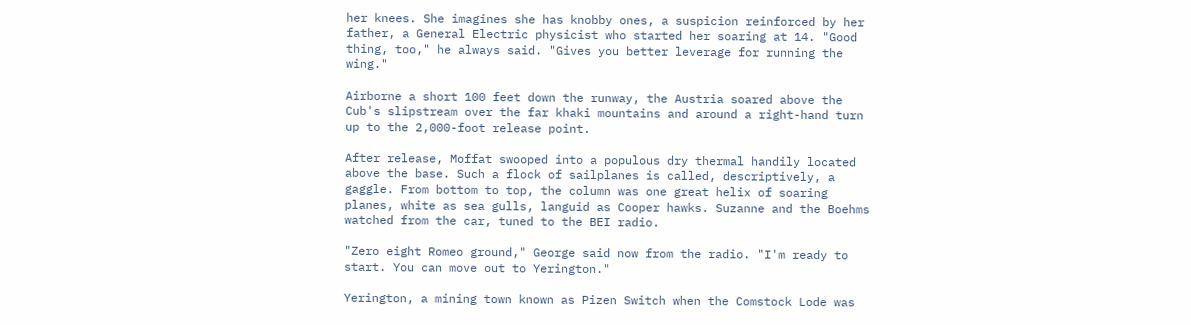her knees. She imagines she has knobby ones, a suspicion reinforced by her father, a General Electric physicist who started her soaring at 14. "Good thing, too," he always said. "Gives you better leverage for running the wing."

Airborne a short 100 feet down the runway, the Austria soared above the Cub's slipstream over the far khaki mountains and around a right-hand turn up to the 2,000-foot release point.

After release, Moffat swooped into a populous dry thermal handily located above the base. Such a flock of sailplanes is called, descriptively, a gaggle. From bottom to top, the column was one great helix of soaring planes, white as sea gulls, languid as Cooper hawks. Suzanne and the Boehms watched from the car, tuned to the BEI radio.

"Zero eight Romeo ground," George said now from the radio. "I'm ready to start. You can move out to Yerington."

Yerington, a mining town known as Pizen Switch when the Comstock Lode was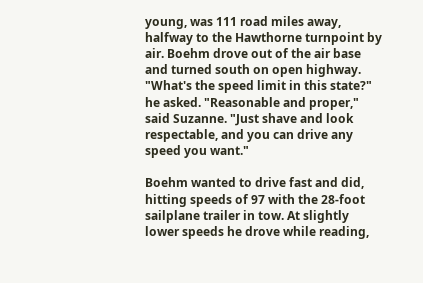young, was 111 road miles away, halfway to the Hawthorne turnpoint by air. Boehm drove out of the air base and turned south on open highway. "What's the speed limit in this state?" he asked. "Reasonable and proper," said Suzanne. "Just shave and look respectable, and you can drive any speed you want."

Boehm wanted to drive fast and did, hitting speeds of 97 with the 28-foot sailplane trailer in tow. At slightly lower speeds he drove while reading,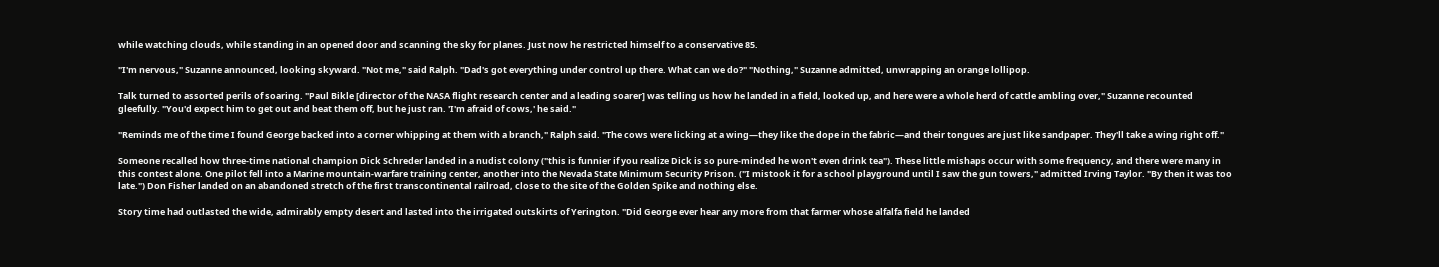while watching clouds, while standing in an opened door and scanning the sky for planes. Just now he restricted himself to a conservative 85.

"I'm nervous," Suzanne announced, looking skyward. "Not me," said Ralph. "Dad's got everything under control up there. What can we do?" "Nothing," Suzanne admitted, unwrapping an orange lollipop.

Talk turned to assorted perils of soaring. "Paul Bikle [director of the NASA flight research center and a leading soarer] was telling us how he landed in a field, looked up, and here were a whole herd of cattle ambling over," Suzanne recounted gleefully. "You'd expect him to get out and beat them off, but he just ran. 'I'm afraid of cows,' he said."

"Reminds me of the time I found George backed into a corner whipping at them with a branch," Ralph said. "The cows were licking at a wing—they like the dope in the fabric—and their tongues are just like sandpaper. They'll take a wing right off."

Someone recalled how three-time national champion Dick Schreder landed in a nudist colony ("this is funnier if you realize Dick is so pure-minded he won't even drink tea"). These little mishaps occur with some frequency, and there were many in this contest alone. One pilot fell into a Marine mountain-warfare training center, another into the Nevada State Minimum Security Prison. ("I mistook it for a school playground until I saw the gun towers," admitted Irving Taylor. "By then it was too late.") Don Fisher landed on an abandoned stretch of the first transcontinental railroad, close to the site of the Golden Spike and nothing else.

Story time had outlasted the wide, admirably empty desert and lasted into the irrigated outskirts of Yerington. "Did George ever hear any more from that farmer whose alfalfa field he landed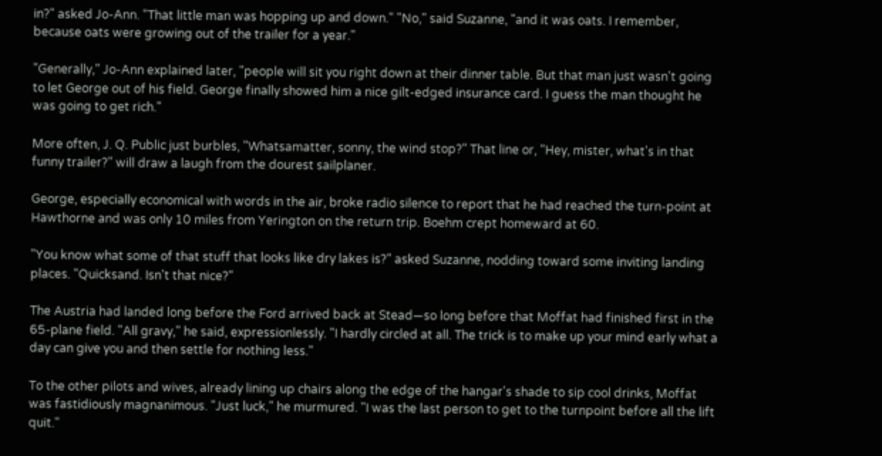in?" asked Jo-Ann. "That little man was hopping up and down." "No," said Suzanne, "and it was oats. I remember, because oats were growing out of the trailer for a year."

"Generally," Jo-Ann explained later, "people will sit you right down at their dinner table. But that man just wasn't going to let George out of his field. George finally showed him a nice gilt-edged insurance card. I guess the man thought he was going to get rich."

More often, J. Q. Public just burbles, "Whatsamatter, sonny, the wind stop?" That line or, "Hey, mister, what's in that funny trailer?" will draw a laugh from the dourest sailplaner.

George, especially economical with words in the air, broke radio silence to report that he had reached the turn-point at Hawthorne and was only 10 miles from Yerington on the return trip. Boehm crept homeward at 60.

"You know what some of that stuff that looks like dry lakes is?" asked Suzanne, nodding toward some inviting landing places. "Quicksand. Isn't that nice?"

The Austria had landed long before the Ford arrived back at Stead—so long before that Moffat had finished first in the 65-plane field. "All gravy," he said, expressionlessly. "I hardly circled at all. The trick is to make up your mind early what a day can give you and then settle for nothing less."

To the other pilots and wives, already lining up chairs along the edge of the hangar's shade to sip cool drinks, Moffat was fastidiously magnanimous. "Just luck," he murmured. "I was the last person to get to the turnpoint before all the lift quit."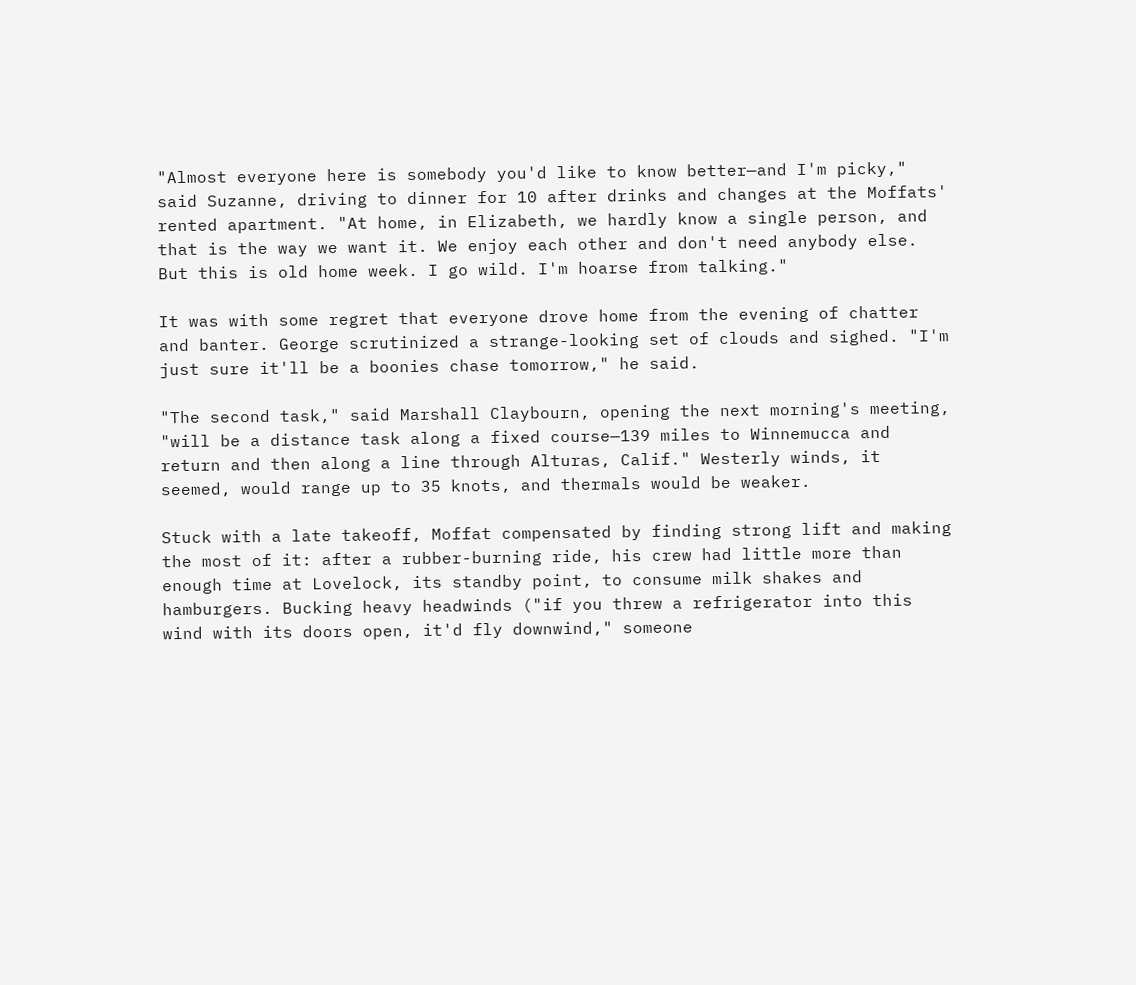"Almost everyone here is somebody you'd like to know better—and I'm picky," said Suzanne, driving to dinner for 10 after drinks and changes at the Moffats' rented apartment. "At home, in Elizabeth, we hardly know a single person, and that is the way we want it. We enjoy each other and don't need anybody else. But this is old home week. I go wild. I'm hoarse from talking."

It was with some regret that everyone drove home from the evening of chatter and banter. George scrutinized a strange-looking set of clouds and sighed. "I'm just sure it'll be a boonies chase tomorrow," he said.

"The second task," said Marshall Claybourn, opening the next morning's meeting, "will be a distance task along a fixed course—139 miles to Winnemucca and return and then along a line through Alturas, Calif." Westerly winds, it seemed, would range up to 35 knots, and thermals would be weaker.

Stuck with a late takeoff, Moffat compensated by finding strong lift and making the most of it: after a rubber-burning ride, his crew had little more than enough time at Lovelock, its standby point, to consume milk shakes and hamburgers. Bucking heavy headwinds ("if you threw a refrigerator into this wind with its doors open, it'd fly downwind," someone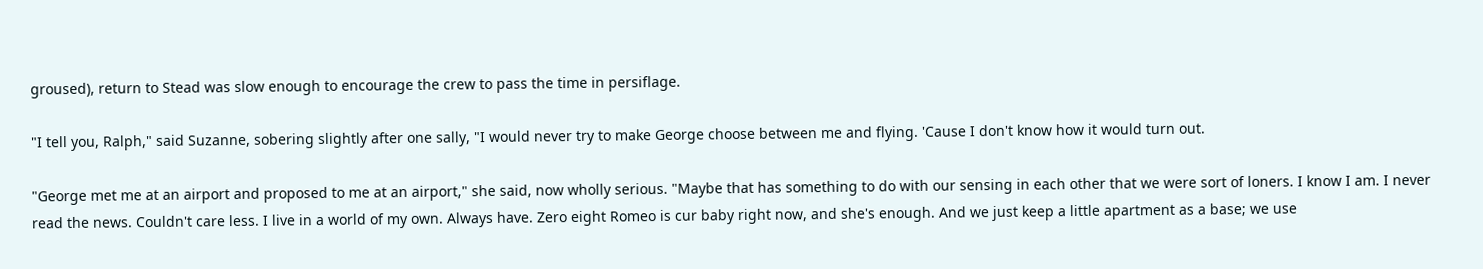groused), return to Stead was slow enough to encourage the crew to pass the time in persiflage.

"I tell you, Ralph," said Suzanne, sobering slightly after one sally, "I would never try to make George choose between me and flying. 'Cause I don't know how it would turn out.

"George met me at an airport and proposed to me at an airport," she said, now wholly serious. "Maybe that has something to do with our sensing in each other that we were sort of loners. I know I am. I never read the news. Couldn't care less. I live in a world of my own. Always have. Zero eight Romeo is cur baby right now, and she's enough. And we just keep a little apartment as a base; we use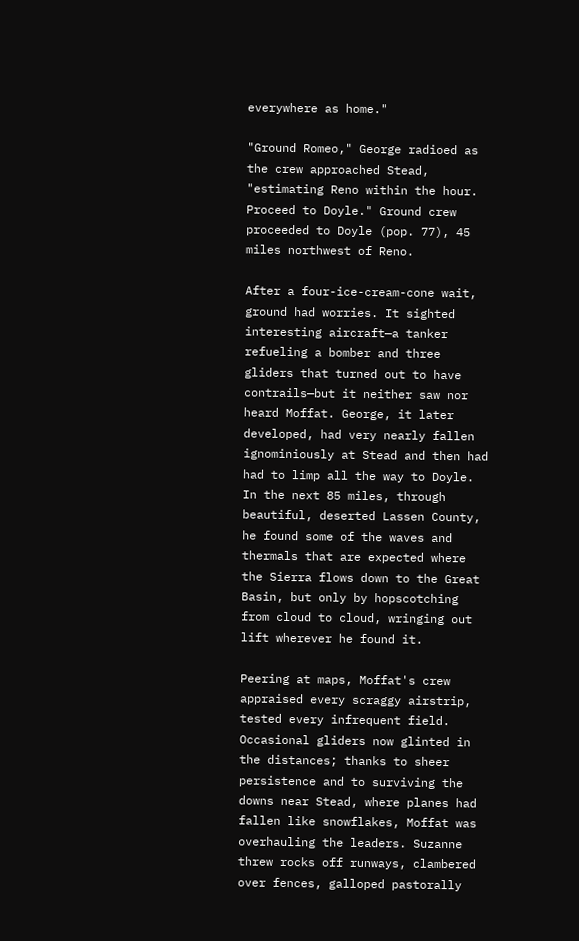everywhere as home."

"Ground Romeo," George radioed as the crew approached Stead, "estimating Reno within the hour. Proceed to Doyle." Ground crew proceeded to Doyle (pop. 77), 45 miles northwest of Reno.

After a four-ice-cream-cone wait, ground had worries. It sighted interesting aircraft—a tanker refueling a bomber and three gliders that turned out to have contrails—but it neither saw nor heard Moffat. George, it later developed, had very nearly fallen ignominiously at Stead and then had had to limp all the way to Doyle. In the next 85 miles, through beautiful, deserted Lassen County, he found some of the waves and thermals that are expected where the Sierra flows down to the Great Basin, but only by hopscotching from cloud to cloud, wringing out lift wherever he found it.

Peering at maps, Moffat's crew appraised every scraggy airstrip, tested every infrequent field. Occasional gliders now glinted in the distances; thanks to sheer persistence and to surviving the downs near Stead, where planes had fallen like snowflakes, Moffat was overhauling the leaders. Suzanne threw rocks off runways, clambered over fences, galloped pastorally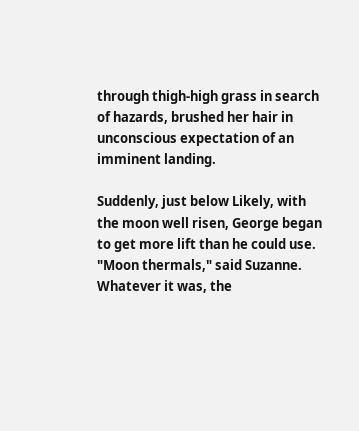through thigh-high grass in search of hazards, brushed her hair in unconscious expectation of an imminent landing.

Suddenly, just below Likely, with the moon well risen, George began to get more lift than he could use. "Moon thermals," said Suzanne. Whatever it was, the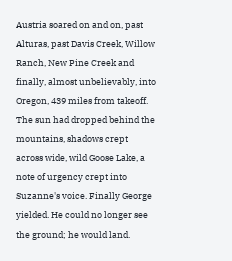Austria soared on and on, past Alturas, past Davis Creek, Willow Ranch, New Pine Creek and finally, almost unbelievably, into Oregon, 439 miles from takeoff. The sun had dropped behind the mountains, shadows crept across wide, wild Goose Lake, a note of urgency crept into Suzanne's voice. Finally George yielded. He could no longer see the ground; he would land.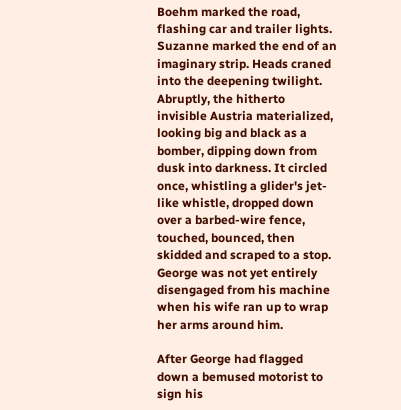Boehm marked the road, flashing car and trailer lights. Suzanne marked the end of an imaginary strip. Heads craned into the deepening twilight. Abruptly, the hitherto invisible Austria materialized, looking big and black as a bomber, dipping down from dusk into darkness. It circled once, whistling a glider's jet-like whistle, dropped down over a barbed-wire fence, touched, bounced, then skidded and scraped to a stop. George was not yet entirely disengaged from his machine when his wife ran up to wrap her arms around him.

After George had flagged down a bemused motorist to sign his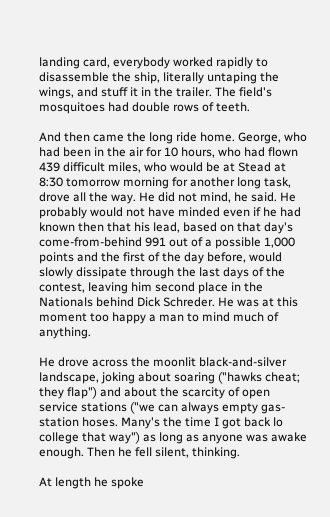landing card, everybody worked rapidly to disassemble the ship, literally untaping the wings, and stuff it in the trailer. The field's mosquitoes had double rows of teeth.

And then came the long ride home. George, who had been in the air for 10 hours, who had flown 439 difficult miles, who would be at Stead at 8:30 tomorrow morning for another long task, drove all the way. He did not mind, he said. He probably would not have minded even if he had known then that his lead, based on that day's come-from-behind 991 out of a possible 1,000 points and the first of the day before, would slowly dissipate through the last days of the contest, leaving him second place in the Nationals behind Dick Schreder. He was at this moment too happy a man to mind much of anything.

He drove across the moonlit black-and-silver landscape, joking about soaring ("hawks cheat; they flap") and about the scarcity of open service stations ("we can always empty gas-station hoses. Many's the time I got back lo college that way") as long as anyone was awake enough. Then he fell silent, thinking.

At length he spoke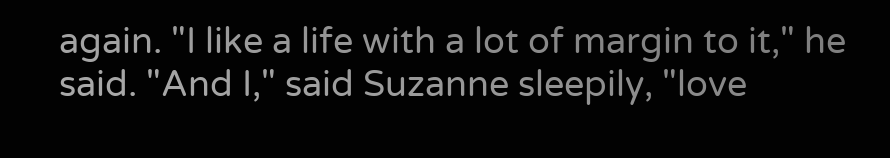again. "I like a life with a lot of margin to it," he said. "And I," said Suzanne sleepily, "love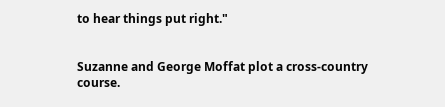to hear things put right."


Suzanne and George Moffat plot a cross-country course.